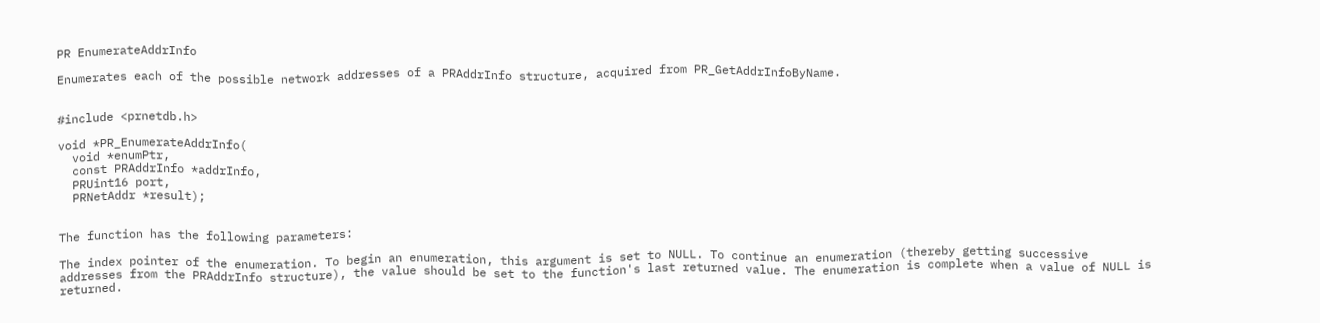PR EnumerateAddrInfo

Enumerates each of the possible network addresses of a PRAddrInfo structure, acquired from PR_GetAddrInfoByName.


#include <prnetdb.h>

void *PR_EnumerateAddrInfo(
  void *enumPtr,
  const PRAddrInfo *addrInfo,
  PRUint16 port,
  PRNetAddr *result);


The function has the following parameters:

The index pointer of the enumeration. To begin an enumeration, this argument is set to NULL. To continue an enumeration (thereby getting successive addresses from the PRAddrInfo structure), the value should be set to the function's last returned value. The enumeration is complete when a value of NULL is returned.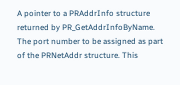A pointer to a PRAddrInfo structure returned by PR_GetAddrInfoByName.
The port number to be assigned as part of the PRNetAddr structure. This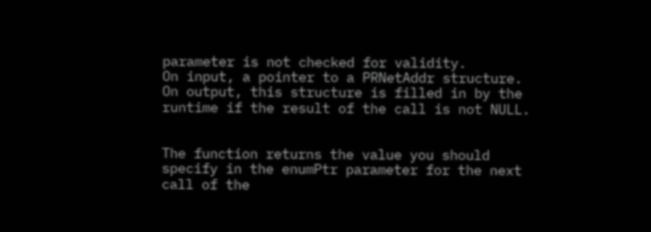parameter is not checked for validity.
On input, a pointer to a PRNetAddr structure. On output, this structure is filled in by the runtime if the result of the call is not NULL.


The function returns the value you should specify in the enumPtr parameter for the next call of the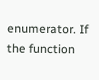enumerator. If the function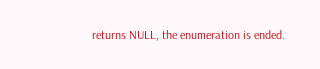returns NULL, the enumeration is ended.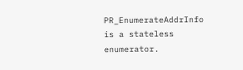PR_EnumerateAddrInfo is a stateless enumerator.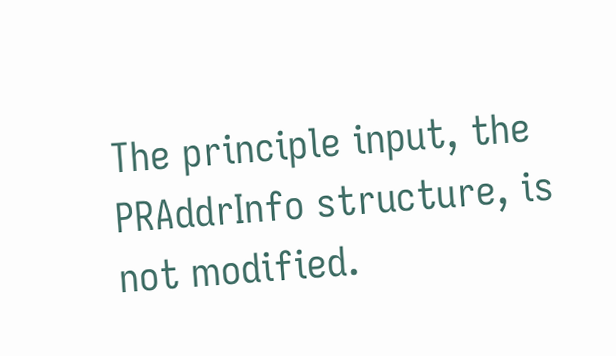The principle input, the PRAddrInfo structure, is not modified.